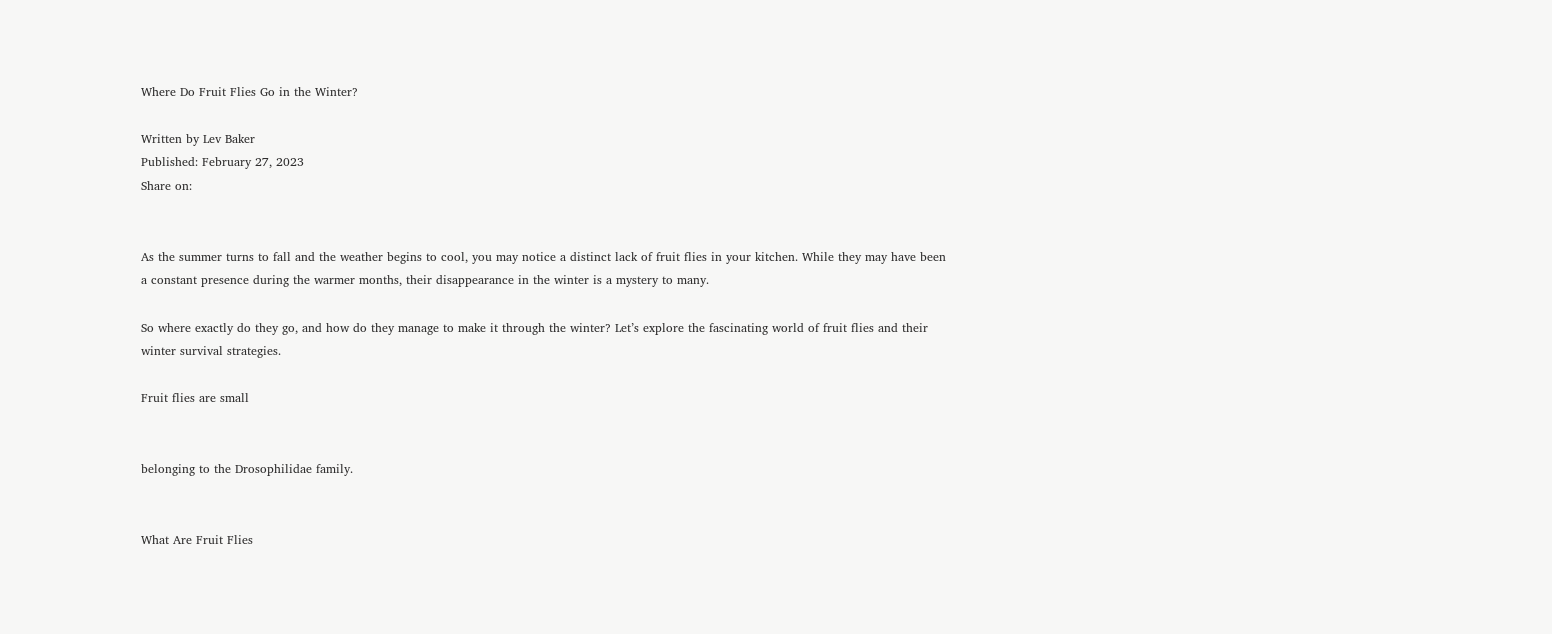Where Do Fruit Flies Go in the Winter?

Written by Lev Baker
Published: February 27, 2023
Share on:


As the summer turns to fall and the weather begins to cool, you may notice a distinct lack of fruit flies in your kitchen. While they may have been a constant presence during the warmer months, their disappearance in the winter is a mystery to many.

So where exactly do they go, and how do they manage to make it through the winter? Let’s explore the fascinating world of fruit flies and their winter survival strategies.

Fruit flies are small


belonging to the Drosophilidae family.


What Are Fruit Flies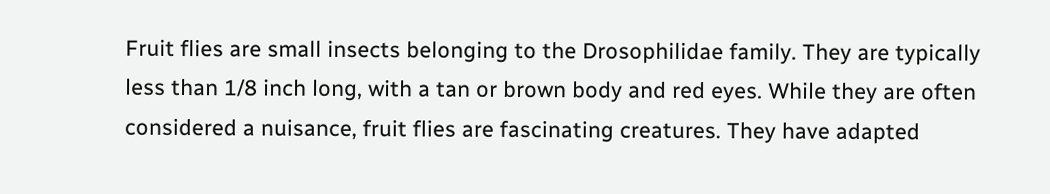Fruit flies are small insects belonging to the Drosophilidae family. They are typically less than 1/8 inch long, with a tan or brown body and red eyes. While they are often considered a nuisance, fruit flies are fascinating creatures. They have adapted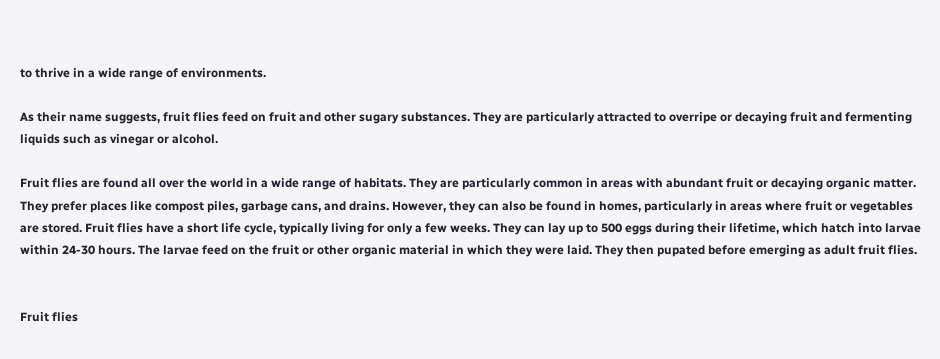to thrive in a wide range of environments.

As their name suggests, fruit flies feed on fruit and other sugary substances. They are particularly attracted to overripe or decaying fruit and fermenting liquids such as vinegar or alcohol.

Fruit flies are found all over the world in a wide range of habitats. They are particularly common in areas with abundant fruit or decaying organic matter. They prefer places like compost piles, garbage cans, and drains. However, they can also be found in homes, particularly in areas where fruit or vegetables are stored. Fruit flies have a short life cycle, typically living for only a few weeks. They can lay up to 500 eggs during their lifetime, which hatch into larvae within 24-30 hours. The larvae feed on the fruit or other organic material in which they were laid. They then pupated before emerging as adult fruit flies.


Fruit flies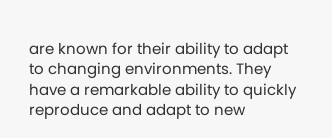are known for their ability to adapt to changing environments. They have a remarkable ability to quickly reproduce and adapt to new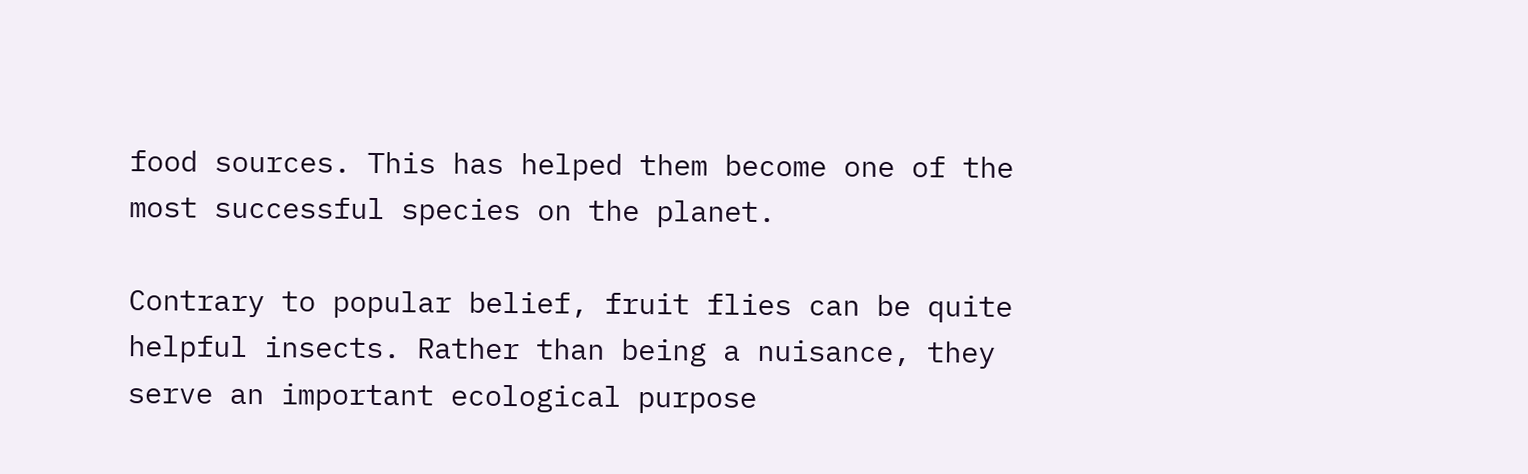food sources. This has helped them become one of the most successful species on the planet.

Contrary to popular belief, fruit flies can be quite helpful insects. Rather than being a nuisance, they serve an important ecological purpose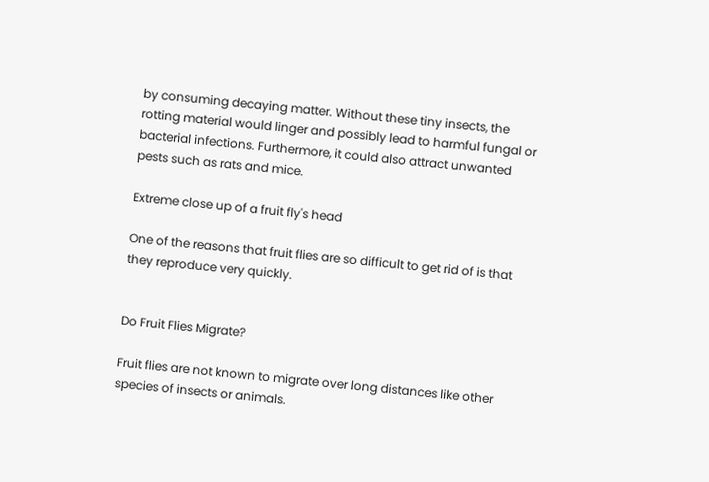by consuming decaying matter. Without these tiny insects, the rotting material would linger and possibly lead to harmful fungal or bacterial infections. Furthermore, it could also attract unwanted pests such as rats and mice.

Extreme close up of a fruit fly's head

One of the reasons that fruit flies are so difficult to get rid of is that they reproduce very quickly.


Do Fruit Flies Migrate?

Fruit flies are not known to migrate over long distances like other species of insects or animals.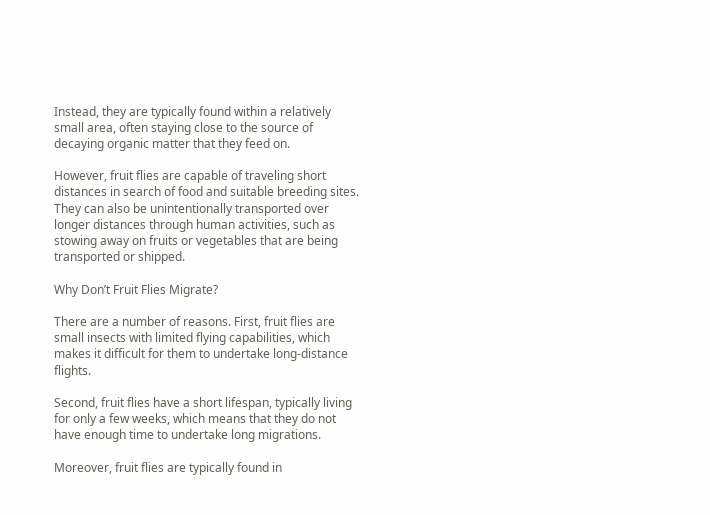Instead, they are typically found within a relatively small area, often staying close to the source of decaying organic matter that they feed on.

However, fruit flies are capable of traveling short distances in search of food and suitable breeding sites. They can also be unintentionally transported over longer distances through human activities, such as stowing away on fruits or vegetables that are being transported or shipped.

Why Don’t Fruit Flies Migrate?

There are a number of reasons. First, fruit flies are small insects with limited flying capabilities, which makes it difficult for them to undertake long-distance flights.

Second, fruit flies have a short lifespan, typically living for only a few weeks, which means that they do not have enough time to undertake long migrations.

Moreover, fruit flies are typically found in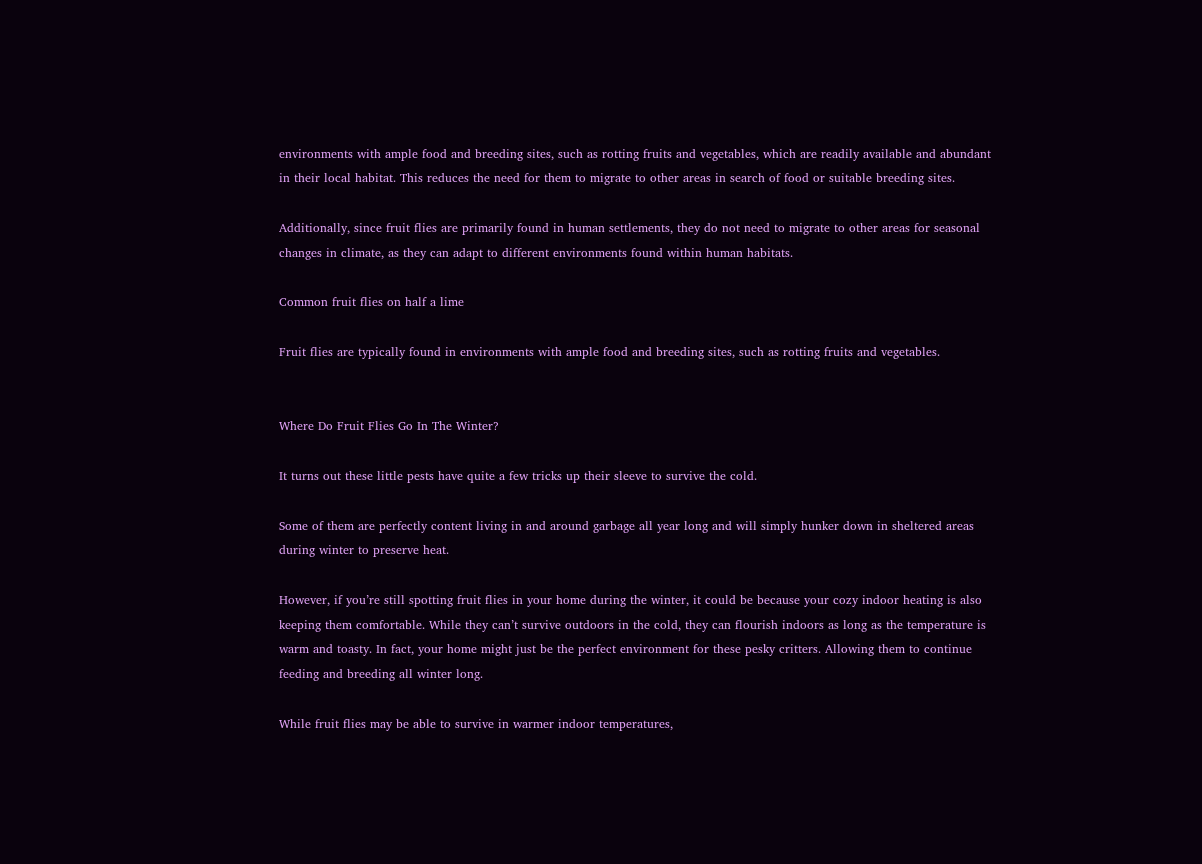environments with ample food and breeding sites, such as rotting fruits and vegetables, which are readily available and abundant in their local habitat. This reduces the need for them to migrate to other areas in search of food or suitable breeding sites.

Additionally, since fruit flies are primarily found in human settlements, they do not need to migrate to other areas for seasonal changes in climate, as they can adapt to different environments found within human habitats.

Common fruit flies on half a lime

Fruit flies are typically found in environments with ample food and breeding sites, such as rotting fruits and vegetables.


Where Do Fruit Flies Go In The Winter?

It turns out these little pests have quite a few tricks up their sleeve to survive the cold.

Some of them are perfectly content living in and around garbage all year long and will simply hunker down in sheltered areas during winter to preserve heat.

However, if you’re still spotting fruit flies in your home during the winter, it could be because your cozy indoor heating is also keeping them comfortable. While they can’t survive outdoors in the cold, they can flourish indoors as long as the temperature is warm and toasty. In fact, your home might just be the perfect environment for these pesky critters. Allowing them to continue feeding and breeding all winter long.

While fruit flies may be able to survive in warmer indoor temperatures,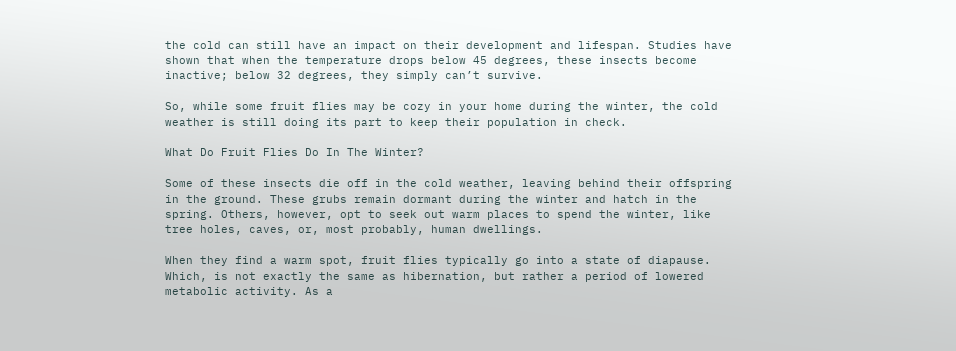the cold can still have an impact on their development and lifespan. Studies have shown that when the temperature drops below 45 degrees, these insects become inactive; below 32 degrees, they simply can’t survive.

So, while some fruit flies may be cozy in your home during the winter, the cold weather is still doing its part to keep their population in check.

What Do Fruit Flies Do In The Winter?

Some of these insects die off in the cold weather, leaving behind their offspring in the ground. These grubs remain dormant during the winter and hatch in the spring. Others, however, opt to seek out warm places to spend the winter, like tree holes, caves, or, most probably, human dwellings.

When they find a warm spot, fruit flies typically go into a state of diapause. Which, is not exactly the same as hibernation, but rather a period of lowered metabolic activity. As a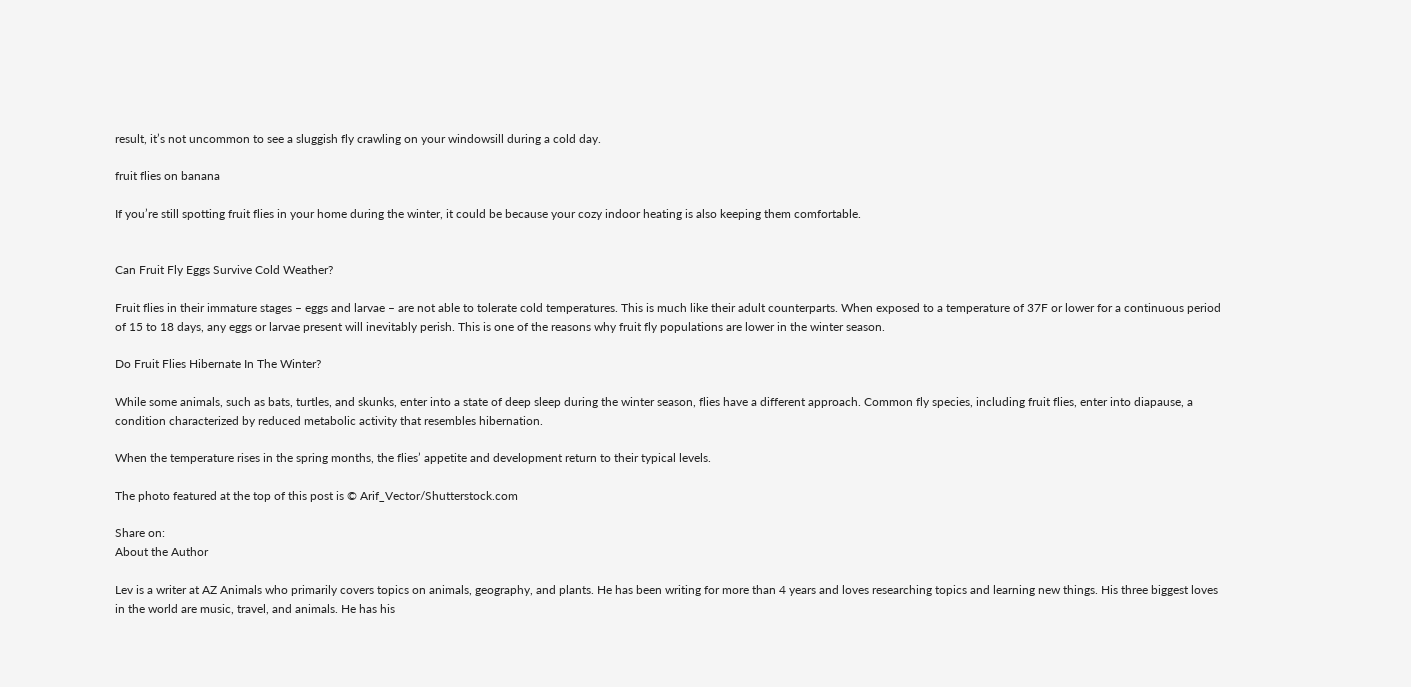result, it’s not uncommon to see a sluggish fly crawling on your windowsill during a cold day.

fruit flies on banana

If you’re still spotting fruit flies in your home during the winter, it could be because your cozy indoor heating is also keeping them comfortable.


Can Fruit Fly Eggs Survive Cold Weather?

Fruit flies in their immature stages – eggs and larvae – are not able to tolerate cold temperatures. This is much like their adult counterparts. When exposed to a temperature of 37F or lower for a continuous period of 15 to 18 days, any eggs or larvae present will inevitably perish. This is one of the reasons why fruit fly populations are lower in the winter season.

Do Fruit Flies Hibernate In The Winter?

While some animals, such as bats, turtles, and skunks, enter into a state of deep sleep during the winter season, flies have a different approach. Common fly species, including fruit flies, enter into diapause, a condition characterized by reduced metabolic activity that resembles hibernation.

When the temperature rises in the spring months, the flies’ appetite and development return to their typical levels.

The photo featured at the top of this post is © Arif_Vector/Shutterstock.com

Share on:
About the Author

Lev is a writer at AZ Animals who primarily covers topics on animals, geography, and plants. He has been writing for more than 4 years and loves researching topics and learning new things. His three biggest loves in the world are music, travel, and animals. He has his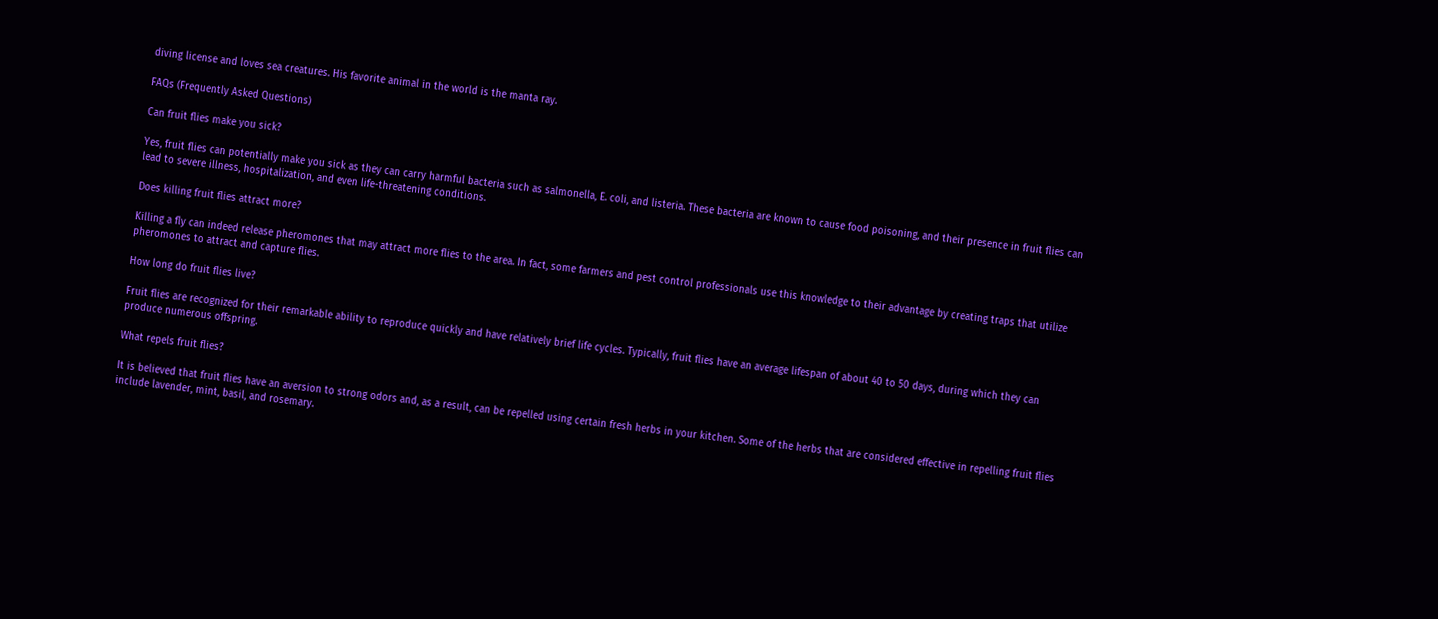diving license and loves sea creatures. His favorite animal in the world is the manta ray.

FAQs (Frequently Asked Questions)

Can fruit flies make you sick?

Yes, fruit flies can potentially make you sick as they can carry harmful bacteria such as salmonella, E. coli, and listeria. These bacteria are known to cause food poisoning, and their presence in fruit flies can lead to severe illness, hospitalization, and even life-threatening conditions.

Does killing fruit flies attract more?

Killing a fly can indeed release pheromones that may attract more flies to the area. In fact, some farmers and pest control professionals use this knowledge to their advantage by creating traps that utilize pheromones to attract and capture flies.

How long do fruit flies live?

Fruit flies are recognized for their remarkable ability to reproduce quickly and have relatively brief life cycles. Typically, fruit flies have an average lifespan of about 40 to 50 days, during which they can produce numerous offspring.

What repels fruit flies?

It is believed that fruit flies have an aversion to strong odors and, as a result, can be repelled using certain fresh herbs in your kitchen. Some of the herbs that are considered effective in repelling fruit flies include lavender, mint, basil, and rosemary.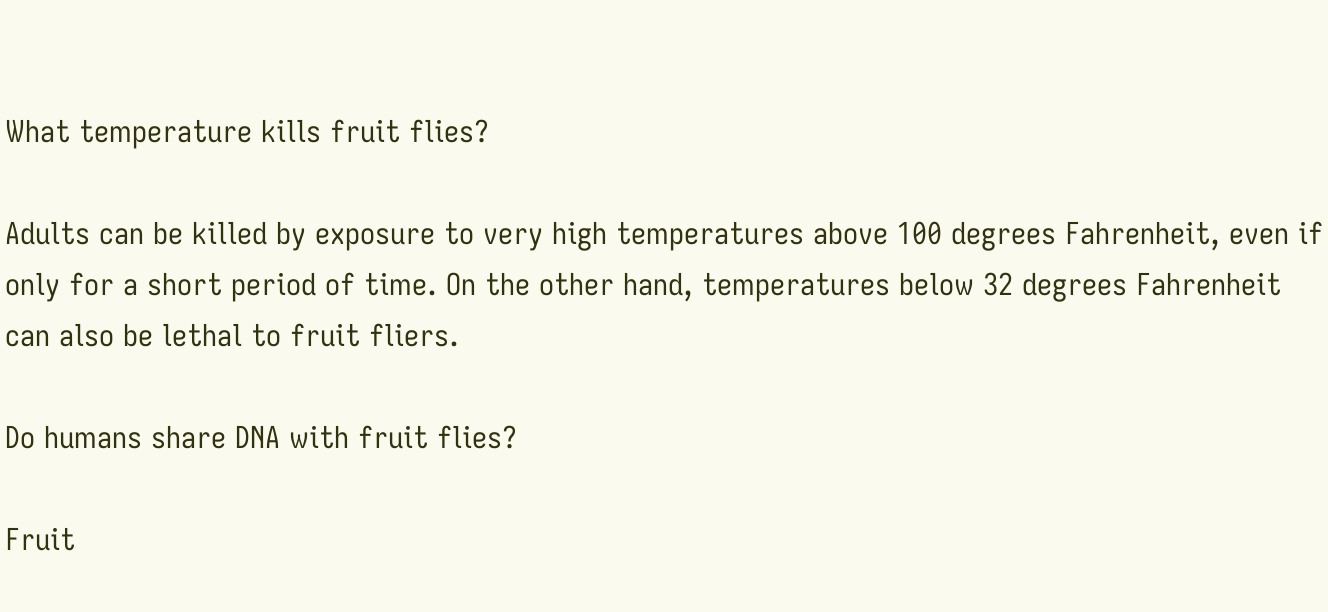What temperature kills fruit flies?

Adults can be killed by exposure to very high temperatures above 100 degrees Fahrenheit, even if only for a short period of time. On the other hand, temperatures below 32 degrees Fahrenheit can also be lethal to fruit fliers.

Do humans share DNA with fruit flies?

Fruit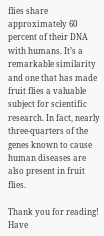flies share approximately 60 percent of their DNA with humans. It’s a remarkable similarity and one that has made fruit flies a valuable subject for scientific research. In fact, nearly three-quarters of the genes known to cause human diseases are also present in fruit flies.

Thank you for reading! Have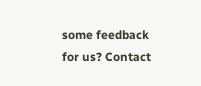some feedback for us? Contact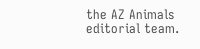the AZ Animals editorial team.